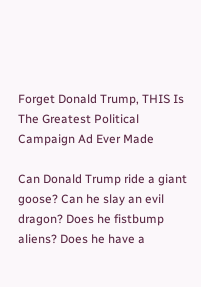Forget Donald Trump, THIS Is The Greatest Political Campaign Ad Ever Made

Can Donald Trump ride a giant goose? Can he slay an evil dragon? Does he fistbump aliens? Does he have a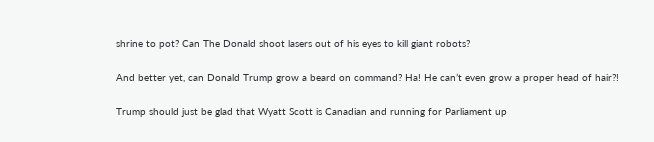shrine to pot? Can The Donald shoot lasers out of his eyes to kill giant robots?

And better yet, can Donald Trump grow a beard on command? Ha! He can’t even grow a proper head of hair?!

Trump should just be glad that Wyatt Scott is Canadian and running for Parliament up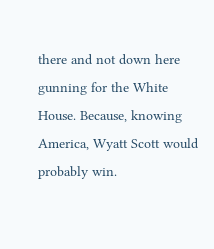there and not down here gunning for the White House. Because, knowing America, Wyatt Scott would probably win.